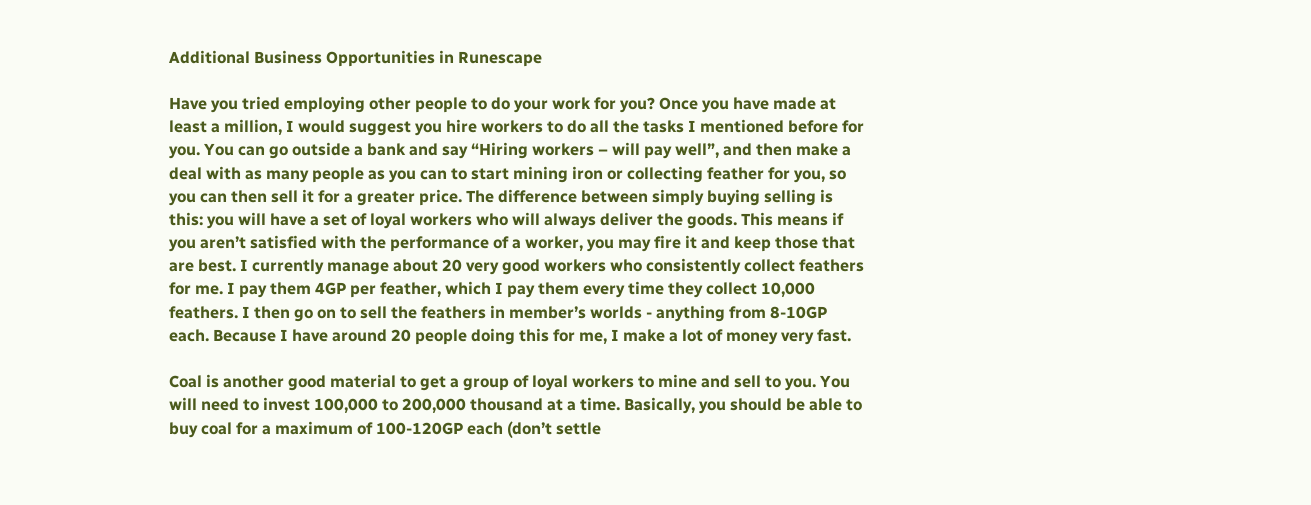Additional Business Opportunities in Runescape

Have you tried employing other people to do your work for you? Once you have made at least a million, I would suggest you hire workers to do all the tasks I mentioned before for you. You can go outside a bank and say “Hiring workers – will pay well”, and then make a deal with as many people as you can to start mining iron or collecting feather for you, so you can then sell it for a greater price. The difference between simply buying selling is this: you will have a set of loyal workers who will always deliver the goods. This means if you aren’t satisfied with the performance of a worker, you may fire it and keep those that are best. I currently manage about 20 very good workers who consistently collect feathers for me. I pay them 4GP per feather, which I pay them every time they collect 10,000 feathers. I then go on to sell the feathers in member’s worlds - anything from 8-10GP each. Because I have around 20 people doing this for me, I make a lot of money very fast.

Coal is another good material to get a group of loyal workers to mine and sell to you. You will need to invest 100,000 to 200,000 thousand at a time. Basically, you should be able to buy coal for a maximum of 100-120GP each (don’t settle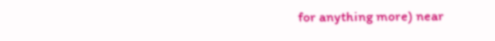for anything more) near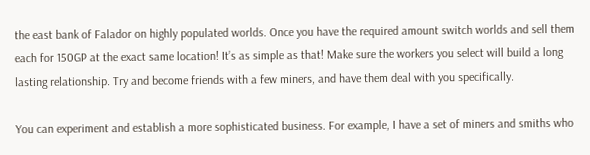the east bank of Falador on highly populated worlds. Once you have the required amount switch worlds and sell them each for 150GP at the exact same location! It’s as simple as that! Make sure the workers you select will build a long lasting relationship. Try and become friends with a few miners, and have them deal with you specifically.

You can experiment and establish a more sophisticated business. For example, I have a set of miners and smiths who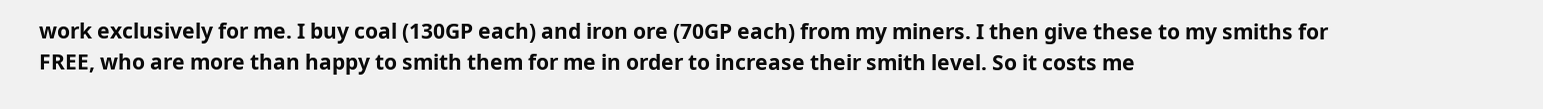work exclusively for me. I buy coal (130GP each) and iron ore (70GP each) from my miners. I then give these to my smiths for FREE, who are more than happy to smith them for me in order to increase their smith level. So it costs me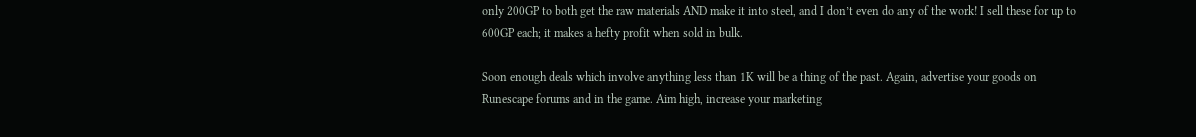only 200GP to both get the raw materials AND make it into steel, and I don’t even do any of the work! I sell these for up to 600GP each; it makes a hefty profit when sold in bulk.

Soon enough deals which involve anything less than 1K will be a thing of the past. Again, advertise your goods on Runescape forums and in the game. Aim high, increase your marketing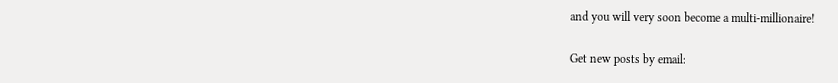and you will very soon become a multi-millionaire!

Get new posts by email: